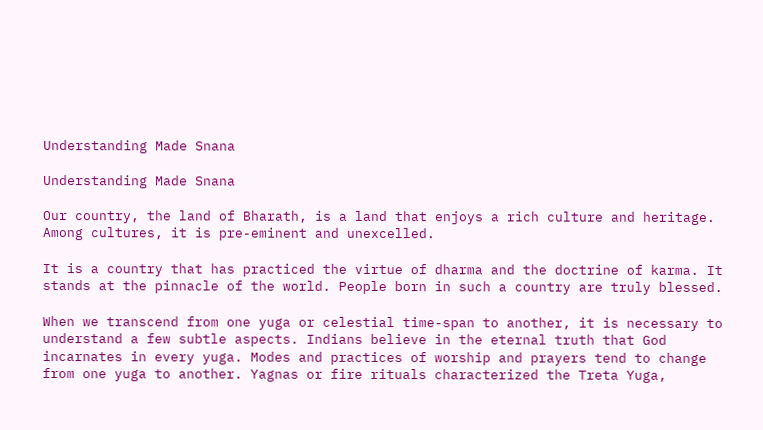Understanding Made Snana

Understanding Made Snana

Our country, the land of Bharath, is a land that enjoys a rich culture and heritage. Among cultures, it is pre-eminent and unexcelled.

It is a country that has practiced the virtue of dharma and the doctrine of karma. It stands at the pinnacle of the world. People born in such a country are truly blessed.

When we transcend from one yuga or celestial time-span to another, it is necessary to understand a few subtle aspects. Indians believe in the eternal truth that God incarnates in every yuga. Modes and practices of worship and prayers tend to change from one yuga to another. Yagnas or fire rituals characterized the Treta Yuga,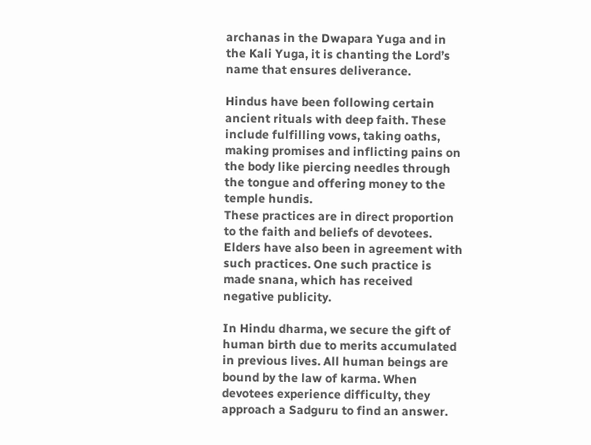archanas in the Dwapara Yuga and in the Kali Yuga, it is chanting the Lord’s name that ensures deliverance.

Hindus have been following certain ancient rituals with deep faith. These include fulfilling vows, taking oaths, making promises and inflicting pains on the body like piercing needles through the tongue and offering money to the temple hundis.
These practices are in direct proportion to the faith and beliefs of devotees. Elders have also been in agreement with such practices. One such practice is made snana, which has received negative publicity.

In Hindu dharma, we secure the gift of human birth due to merits accumulated in previous lives. All human beings are bound by the law of karma. When devotees experience difficulty, they approach a Sadguru to find an answer.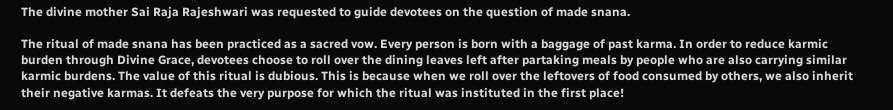The divine mother Sai Raja Rajeshwari was requested to guide devotees on the question of made snana.

The ritual of made snana has been practiced as a sacred vow. Every person is born with a baggage of past karma. In order to reduce karmic burden through Divine Grace, devotees choose to roll over the dining leaves left after partaking meals by people who are also carrying similar karmic burdens. The value of this ritual is dubious. This is because when we roll over the leftovers of food consumed by others, we also inherit their negative karmas. It defeats the very purpose for which the ritual was instituted in the first place!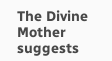The Divine Mother suggests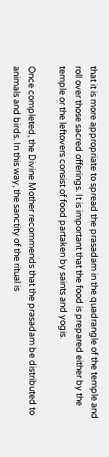that it is more appropriate to spread the prasadam in the quadrangle of the temple and roll over those sacred offerings. It is important that the food is prepared either by the temple or the leftovers consist of food partaken by saints and yogis.

Once completed, the Divine Mother recommends that the prasadam be distributed to animals and birds. In this way, the sanctity of the ritual is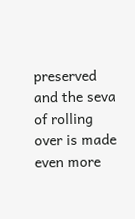preserved and the seva of rolling over is made even more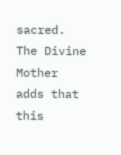sacred. The Divine Mother adds that this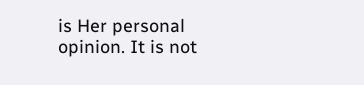is Her personal opinion. It is not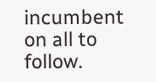incumbent on all to follow.